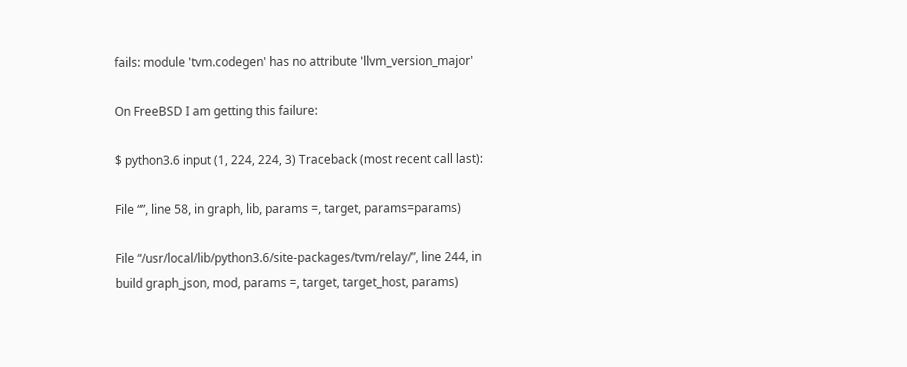fails: module 'tvm.codegen' has no attribute 'llvm_version_major'

On FreeBSD I am getting this failure:

$ python3.6 input (1, 224, 224, 3) Traceback (most recent call last):

File “”, line 58, in graph, lib, params =, target, params=params)

File “/usr/local/lib/python3.6/site-packages/tvm/relay/”, line 244, in build graph_json, mod, params =, target, target_host, params)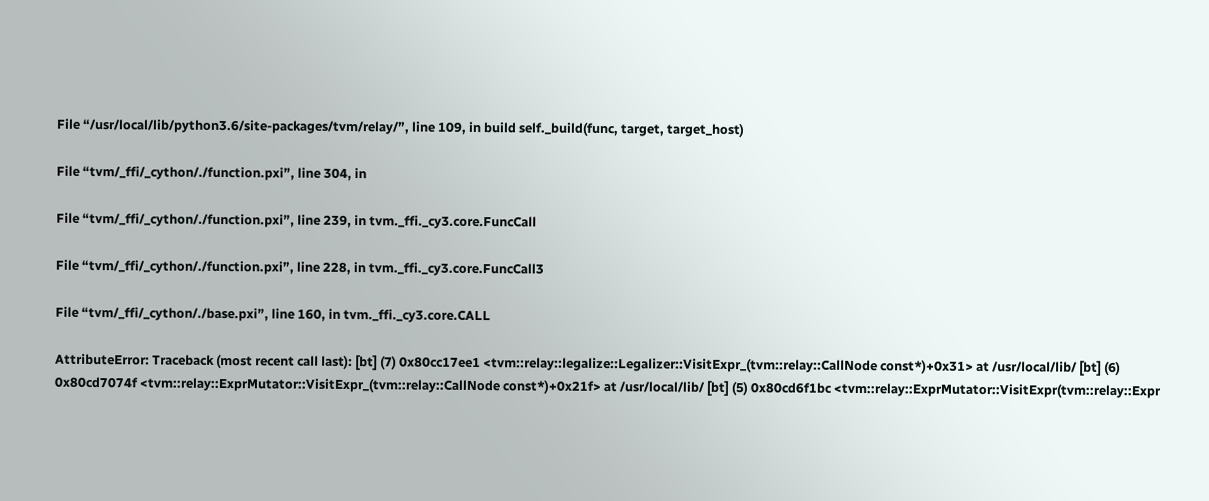File “/usr/local/lib/python3.6/site-packages/tvm/relay/”, line 109, in build self._build(func, target, target_host)

File “tvm/_ffi/_cython/./function.pxi”, line 304, in

File “tvm/_ffi/_cython/./function.pxi”, line 239, in tvm._ffi._cy3.core.FuncCall

File “tvm/_ffi/_cython/./function.pxi”, line 228, in tvm._ffi._cy3.core.FuncCall3

File “tvm/_ffi/_cython/./base.pxi”, line 160, in tvm._ffi._cy3.core.CALL

AttributeError: Traceback (most recent call last): [bt] (7) 0x80cc17ee1 <tvm::relay::legalize::Legalizer::VisitExpr_(tvm::relay::CallNode const*)+0x31> at /usr/local/lib/ [bt] (6) 0x80cd7074f <tvm::relay::ExprMutator::VisitExpr_(tvm::relay::CallNode const*)+0x21f> at /usr/local/lib/ [bt] (5) 0x80cd6f1bc <tvm::relay::ExprMutator::VisitExpr(tvm::relay::Expr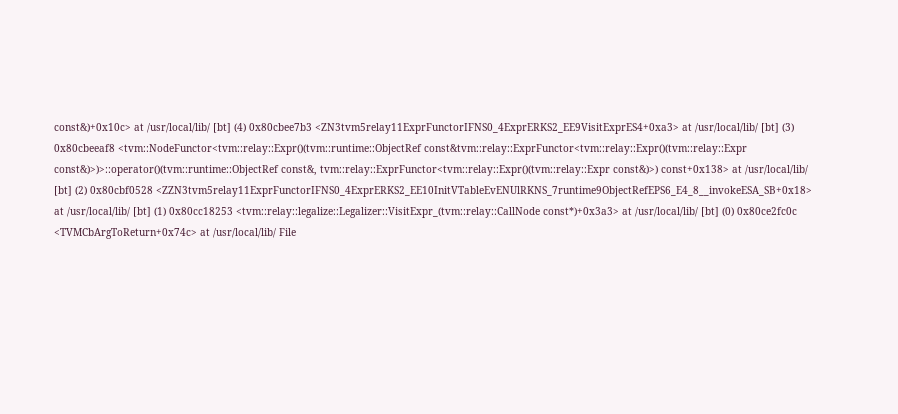const&)+0x10c> at /usr/local/lib/ [bt] (4) 0x80cbee7b3 <ZN3tvm5relay11ExprFunctorIFNS0_4ExprERKS2_EE9VisitExprES4+0xa3> at /usr/local/lib/ [bt] (3) 0x80cbeeaf8 <tvm::NodeFunctor<tvm::relay::Expr()(tvm::runtime::ObjectRef const&tvm::relay::ExprFunctor<tvm::relay::Expr()(tvm::relay::Expr const&)>)>::operator()(tvm::runtime::ObjectRef const&, tvm::relay::ExprFunctor<tvm::relay::Expr()(tvm::relay::Expr const&)>) const+0x138> at /usr/local/lib/ [bt] (2) 0x80cbf0528 <ZZN3tvm5relay11ExprFunctorIFNS0_4ExprERKS2_EE10InitVTableEvENUlRKNS_7runtime9ObjectRefEPS6_E4_8__invokeESA_SB+0x18> at /usr/local/lib/ [bt] (1) 0x80cc18253 <tvm::relay::legalize::Legalizer::VisitExpr_(tvm::relay::CallNode const*)+0x3a3> at /usr/local/lib/ [bt] (0) 0x80ce2fc0c <TVMCbArgToReturn+0x74c> at /usr/local/lib/ File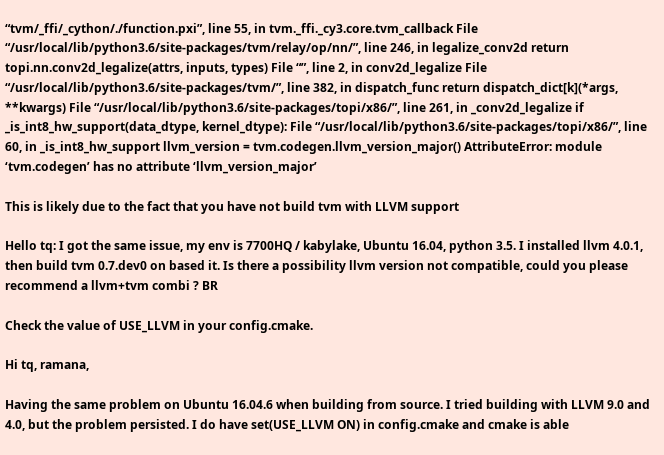“tvm/_ffi/_cython/./function.pxi”, line 55, in tvm._ffi._cy3.core.tvm_callback File “/usr/local/lib/python3.6/site-packages/tvm/relay/op/nn/”, line 246, in legalize_conv2d return topi.nn.conv2d_legalize(attrs, inputs, types) File “”, line 2, in conv2d_legalize File “/usr/local/lib/python3.6/site-packages/tvm/”, line 382, in dispatch_func return dispatch_dict[k](*args, **kwargs) File “/usr/local/lib/python3.6/site-packages/topi/x86/”, line 261, in _conv2d_legalize if _is_int8_hw_support(data_dtype, kernel_dtype): File “/usr/local/lib/python3.6/site-packages/topi/x86/”, line 60, in _is_int8_hw_support llvm_version = tvm.codegen.llvm_version_major() AttributeError: module ‘tvm.codegen’ has no attribute ‘llvm_version_major’

This is likely due to the fact that you have not build tvm with LLVM support

Hello tq: I got the same issue, my env is 7700HQ / kabylake, Ubuntu 16.04, python 3.5. I installed llvm 4.0.1, then build tvm 0.7.dev0 on based it. Is there a possibility llvm version not compatible, could you please recommend a llvm+tvm combi ? BR

Check the value of USE_LLVM in your config.cmake.

Hi tq, ramana,

Having the same problem on Ubuntu 16.04.6 when building from source. I tried building with LLVM 9.0 and 4.0, but the problem persisted. I do have set(USE_LLVM ON) in config.cmake and cmake is able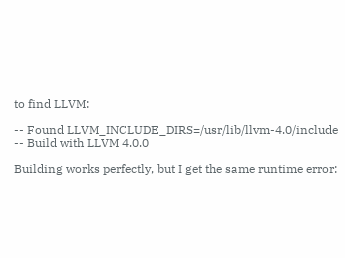to find LLVM:

-- Found LLVM_INCLUDE_DIRS=/usr/lib/llvm-4.0/include
-- Build with LLVM 4.0.0

Building works perfectly, but I get the same runtime error: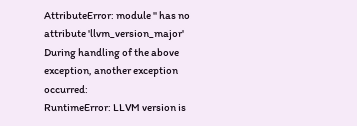AttributeError: module '' has no attribute 'llvm_version_major'
During handling of the above exception, another exception occurred:
RuntimeError: LLVM version is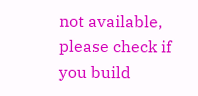not available, please check if you build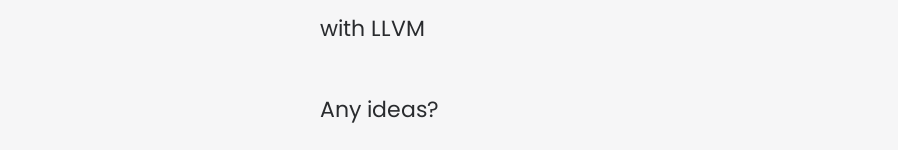with LLVM

Any ideas?